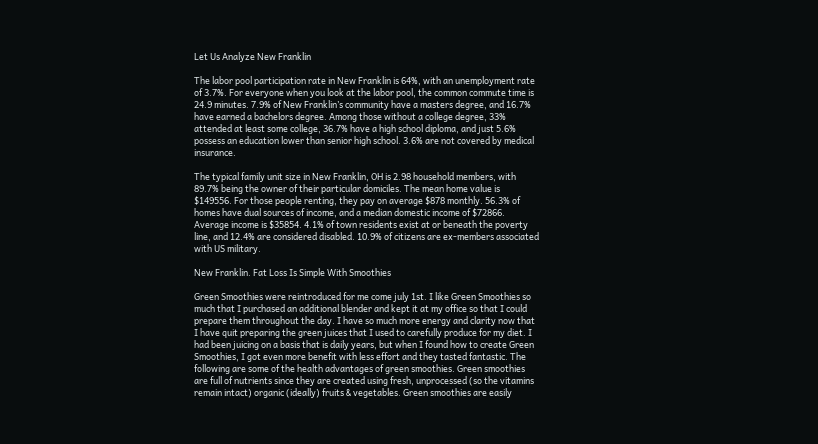Let Us Analyze New Franklin

The labor pool participation rate in New Franklin is 64%, with an unemployment rate of 3.7%. For everyone when you look at the labor pool, the common commute time is 24.9 minutes. 7.9% of New Franklin’s community have a masters degree, and 16.7% have earned a bachelors degree. Among those without a college degree, 33% attended at least some college, 36.7% have a high school diploma, and just 5.6% possess an education lower than senior high school. 3.6% are not covered by medical insurance.

The typical family unit size in New Franklin, OH is 2.98 household members, with 89.7% being the owner of their particular domiciles. The mean home value is $149556. For those people renting, they pay on average $878 monthly. 56.3% of homes have dual sources of income, and a median domestic income of $72866. Average income is $35854. 4.1% of town residents exist at or beneath the poverty line, and 12.4% are considered disabled. 10.9% of citizens are ex-members associated with US military.

New Franklin. Fat Loss Is Simple With Smoothies

Green Smoothies were reintroduced for me come july 1st. I like Green Smoothies so much that I purchased an additional blender and kept it at my office so that I could prepare them throughout the day. I have so much more energy and clarity now that I have quit preparing the green juices that I used to carefully produce for my diet. I had been juicing on a basis that is daily years, but when I found how to create Green Smoothies, I got even more benefit with less effort and they tasted fantastic. The following are some of the health advantages of green smoothies. Green smoothies are full of nutrients since they are created using fresh, unprocessed (so the vitamins remain intact) organic (ideally) fruits & vegetables. Green smoothies are easily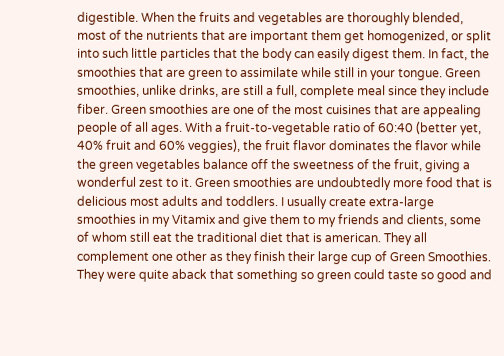digestible. When the fruits and vegetables are thoroughly blended, most of the nutrients that are important them get homogenized, or split into such little particles that the body can easily digest them. In fact, the smoothies that are green to assimilate while still in your tongue. Green smoothies, unlike drinks, are still a full, complete meal since they include fiber. Green smoothies are one of the most cuisines that are appealing people of all ages. With a fruit-to-vegetable ratio of 60:40 (better yet, 40% fruit and 60% veggies), the fruit flavor dominates the flavor while the green vegetables balance off the sweetness of the fruit, giving a wonderful zest to it. Green smoothies are undoubtedly more food that is delicious most adults and toddlers. I usually create extra-large smoothies in my Vitamix and give them to my friends and clients, some of whom still eat the traditional diet that is american. They all complement one other as they finish their large cup of Green Smoothies. They were quite aback that something so green could taste so good and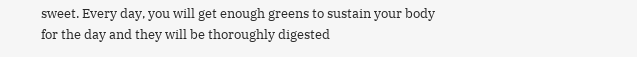sweet. Every day, you will get enough greens to sustain your body for the day and they will be thoroughly digested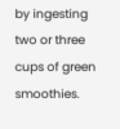by ingesting two or three cups of green smoothies.